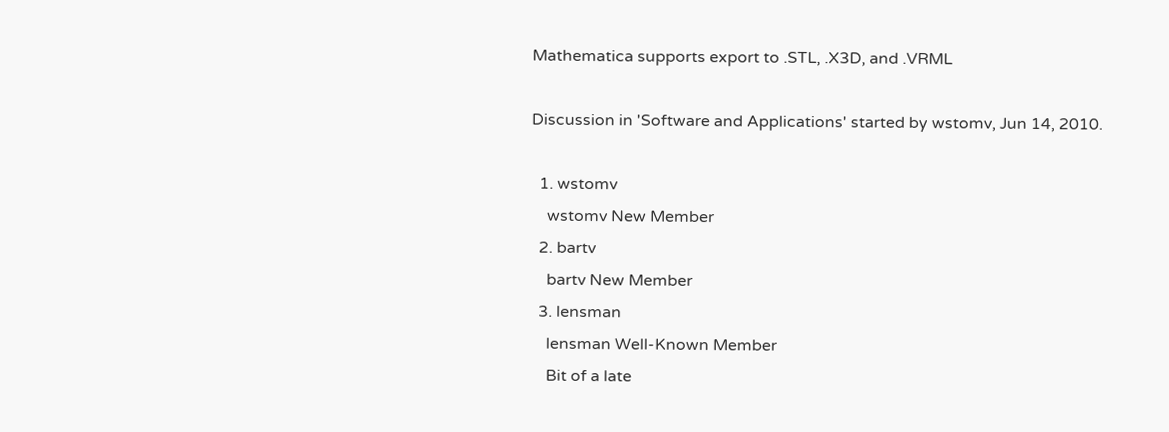Mathematica supports export to .STL, .X3D, and .VRML

Discussion in 'Software and Applications' started by wstomv, Jun 14, 2010.

  1. wstomv
    wstomv New Member
  2. bartv
    bartv New Member
  3. lensman
    lensman Well-Known Member
    Bit of a late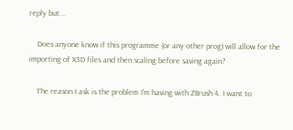reply but...

    Does anyone know if this programme (or any other prog) will allow for the importing of X3D files and then scaling before saving again?

    The reason I ask is the problem I'm having with ZBrush 4. I want to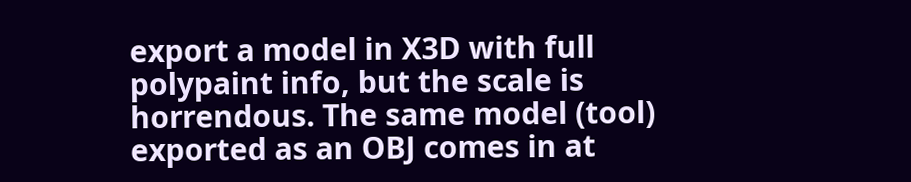export a model in X3D with full polypaint info, but the scale is horrendous. The same model (tool) exported as an OBJ comes in at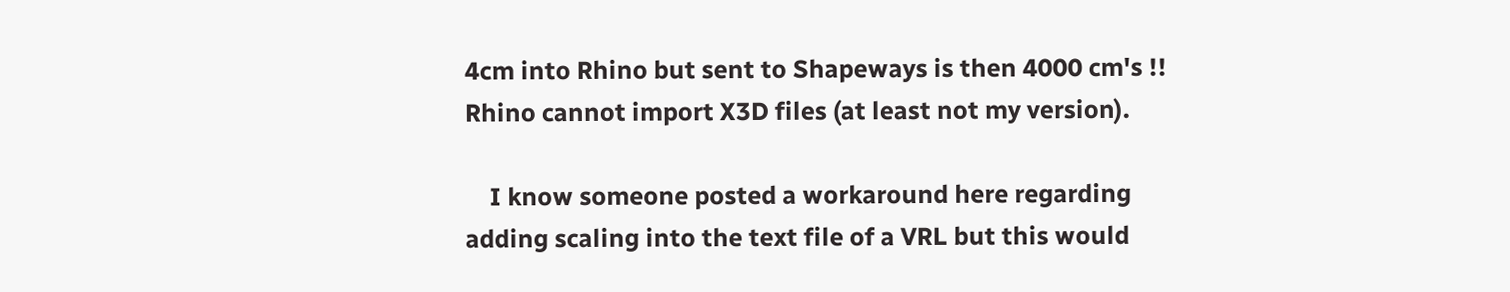4cm into Rhino but sent to Shapeways is then 4000 cm's !! Rhino cannot import X3D files (at least not my version).

    I know someone posted a workaround here regarding adding scaling into the text file of a VRL but this would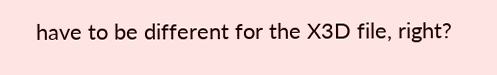have to be different for the X3D file, right?